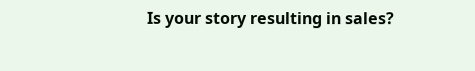Is your story resulting in sales?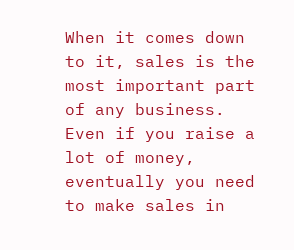When it comes down to it, sales is the most important part of any business. Even if you raise a lot of money, eventually you need to make sales in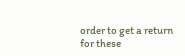order to get a return for these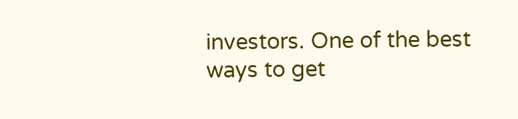investors. One of the best ways to get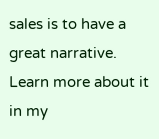sales is to have a great narrative. Learn more about it in my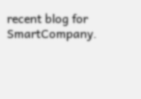recent blog for SmartCompany.